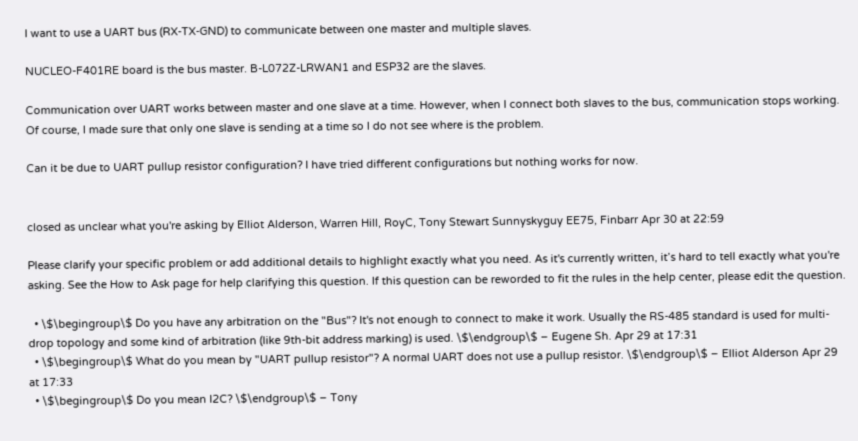I want to use a UART bus (RX-TX-GND) to communicate between one master and multiple slaves.

NUCLEO-F401RE board is the bus master. B-L072Z-LRWAN1 and ESP32 are the slaves.

Communication over UART works between master and one slave at a time. However, when I connect both slaves to the bus, communication stops working. Of course, I made sure that only one slave is sending at a time so I do not see where is the problem.

Can it be due to UART pullup resistor configuration? I have tried different configurations but nothing works for now.


closed as unclear what you're asking by Elliot Alderson, Warren Hill, RoyC, Tony Stewart Sunnyskyguy EE75, Finbarr Apr 30 at 22:59

Please clarify your specific problem or add additional details to highlight exactly what you need. As it's currently written, it’s hard to tell exactly what you're asking. See the How to Ask page for help clarifying this question. If this question can be reworded to fit the rules in the help center, please edit the question.

  • \$\begingroup\$ Do you have any arbitration on the "Bus"? It's not enough to connect to make it work. Usually the RS-485 standard is used for multi-drop topology and some kind of arbitration (like 9th-bit address marking) is used. \$\endgroup\$ – Eugene Sh. Apr 29 at 17:31
  • \$\begingroup\$ What do you mean by "UART pullup resistor"? A normal UART does not use a pullup resistor. \$\endgroup\$ – Elliot Alderson Apr 29 at 17:33
  • \$\begingroup\$ Do you mean I2C? \$\endgroup\$ – Tony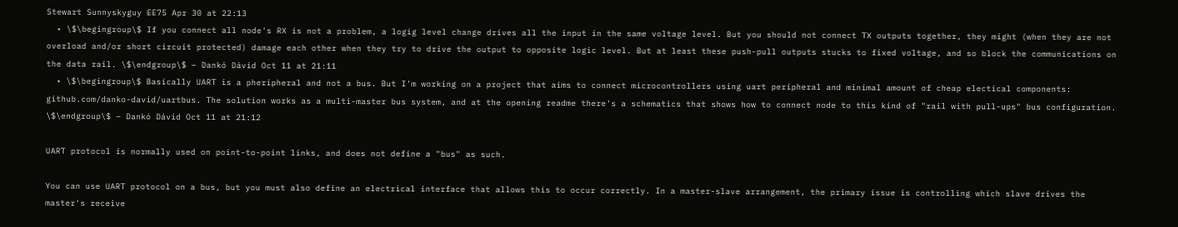Stewart Sunnyskyguy EE75 Apr 30 at 22:13
  • \$\begingroup\$ If you connect all node's RX is not a problem, a logig level change drives all the input in the same voltage level. But you should not connect TX outputs together, they might (when they are not overload and/or short circuit protected) damage each other when they try to drive the output to opposite logic level. But at least these push-pull outputs stucks to fixed voltage, and so block the communications on the data rail. \$\endgroup\$ – Dankó Dávid Oct 11 at 21:11
  • \$\begingroup\$ Basically UART is a pheripheral and not a bus. But I'm working on a project that aims to connect microcontrollers using uart peripheral and minimal amount of cheap electical components: github.com/danko-david/uartbus. The solution works as a multi-master bus system, and at the opening readme there's a schematics that shows how to connect node to this kind of "rail with pull-ups" bus configuration. \$\endgroup\$ – Dankó Dávid Oct 11 at 21:12

UART protocol is normally used on point-to-point links, and does not define a "bus" as such.

You can use UART protocol on a bus, but you must also define an electrical interface that allows this to occur correctly. In a master-slave arrangement, the primary issue is controlling which slave drives the master's receive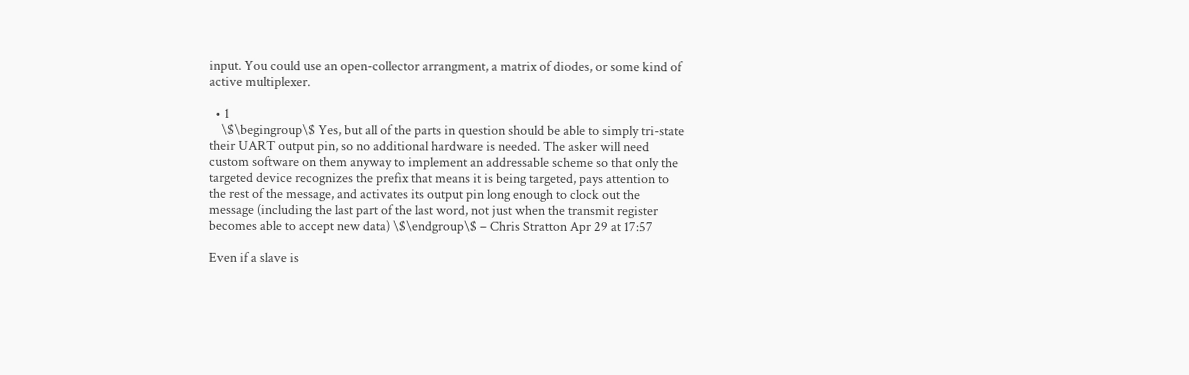input. You could use an open-collector arrangment, a matrix of diodes, or some kind of active multiplexer.

  • 1
    \$\begingroup\$ Yes, but all of the parts in question should be able to simply tri-state their UART output pin, so no additional hardware is needed. The asker will need custom software on them anyway to implement an addressable scheme so that only the targeted device recognizes the prefix that means it is being targeted, pays attention to the rest of the message, and activates its output pin long enough to clock out the message (including the last part of the last word, not just when the transmit register becomes able to accept new data) \$\endgroup\$ – Chris Stratton Apr 29 at 17:57

Even if a slave is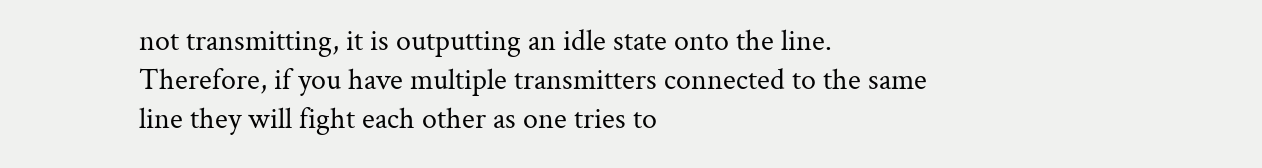not transmitting, it is outputting an idle state onto the line. Therefore, if you have multiple transmitters connected to the same line they will fight each other as one tries to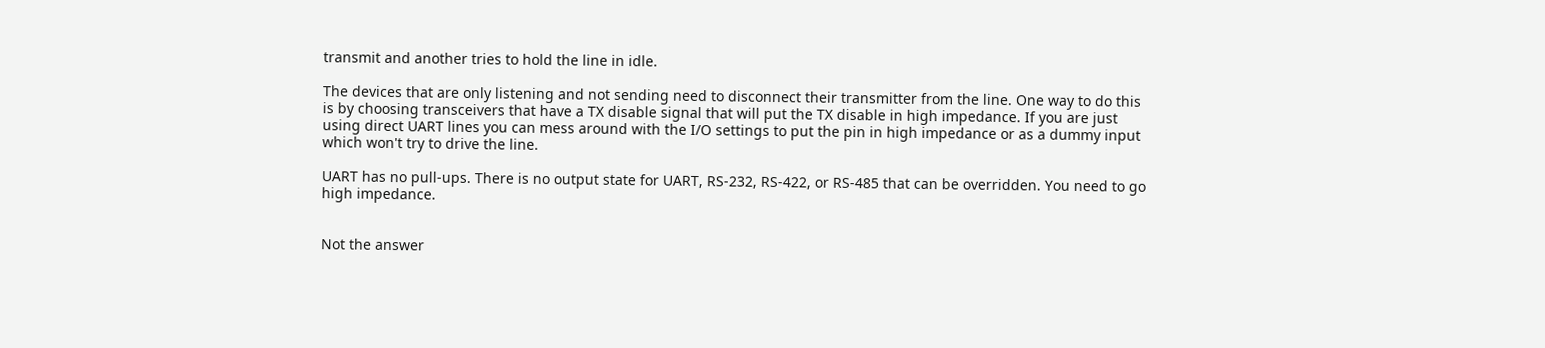transmit and another tries to hold the line in idle.

The devices that are only listening and not sending need to disconnect their transmitter from the line. One way to do this is by choosing transceivers that have a TX disable signal that will put the TX disable in high impedance. If you are just using direct UART lines you can mess around with the I/O settings to put the pin in high impedance or as a dummy input which won't try to drive the line.

UART has no pull-ups. There is no output state for UART, RS-232, RS-422, or RS-485 that can be overridden. You need to go high impedance.


Not the answer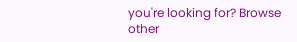you're looking for? Browse other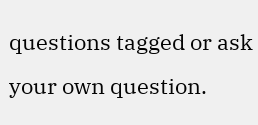questions tagged or ask your own question.